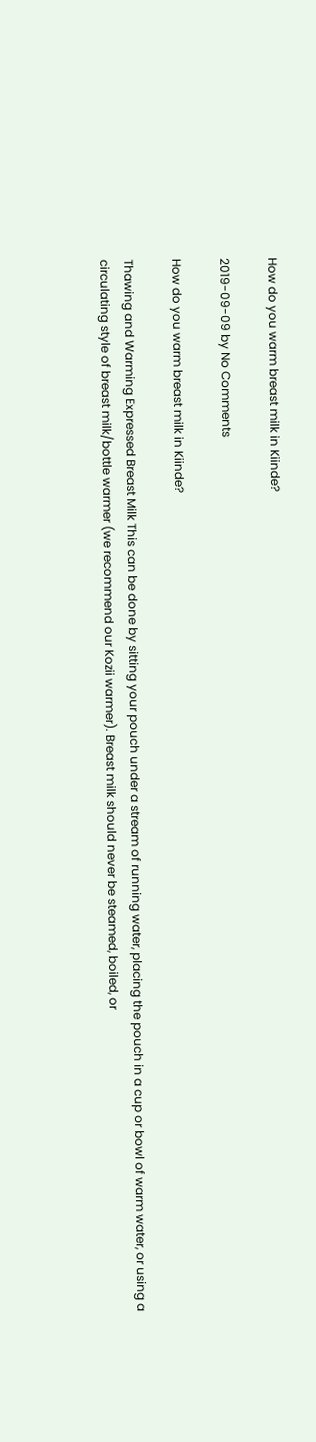How do you warm breast milk in Kiinde?

2019-09-09 by No Comments

How do you warm breast milk in Kiinde?

Thawing and Warming Expressed Breast Milk This can be done by sitting your pouch under a stream of running water, placing the pouch in a cup or bowl of warm water, or using a circulating style of breast milk/bottle warmer (we recommend our Kozii warmer). Breast milk should never be steamed, boiled, or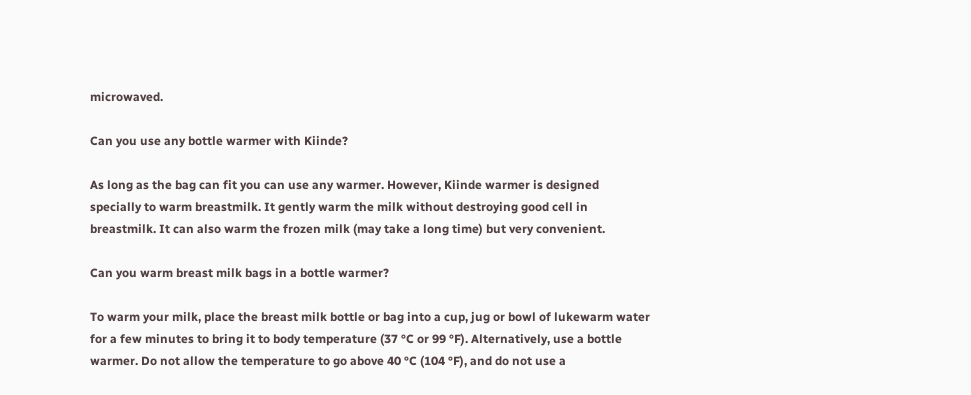microwaved.

Can you use any bottle warmer with Kiinde?

As long as the bag can fit you can use any warmer. However, Kiinde warmer is designed specially to warm breastmilk. It gently warm the milk without destroying good cell in breastmilk. It can also warm the frozen milk (may take a long time) but very convenient.

Can you warm breast milk bags in a bottle warmer?

To warm your milk, place the breast milk bottle or bag into a cup, jug or bowl of lukewarm water for a few minutes to bring it to body temperature (37 °C or 99 °F). Alternatively, use a bottle warmer. Do not allow the temperature to go above 40 °C (104 °F), and do not use a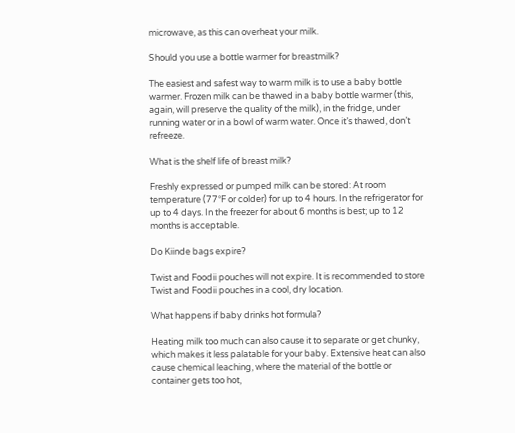microwave, as this can overheat your milk.

Should you use a bottle warmer for breastmilk?

The easiest and safest way to warm milk is to use a baby bottle warmer. Frozen milk can be thawed in a baby bottle warmer (this, again, will preserve the quality of the milk), in the fridge, under running water or in a bowl of warm water. Once it’s thawed, don’t refreeze.

What is the shelf life of breast milk?

Freshly expressed or pumped milk can be stored: At room temperature (77°F or colder) for up to 4 hours. In the refrigerator for up to 4 days. In the freezer for about 6 months is best; up to 12 months is acceptable.

Do Kiinde bags expire?

Twist and Foodii pouches will not expire. It is recommended to store Twist and Foodii pouches in a cool, dry location.

What happens if baby drinks hot formula?

Heating milk too much can also cause it to separate or get chunky, which makes it less palatable for your baby. Extensive heat can also cause chemical leaching, where the material of the bottle or container gets too hot,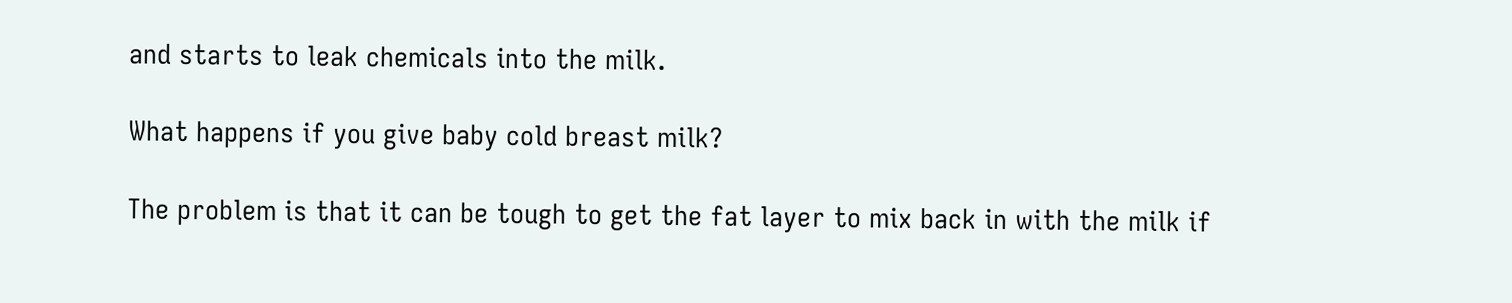and starts to leak chemicals into the milk.

What happens if you give baby cold breast milk?

The problem is that it can be tough to get the fat layer to mix back in with the milk if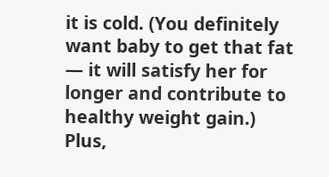it is cold. (You definitely want baby to get that fat — it will satisfy her for longer and contribute to healthy weight gain.) Plus,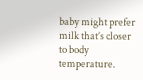baby might prefer milk that’s closer to body temperature.